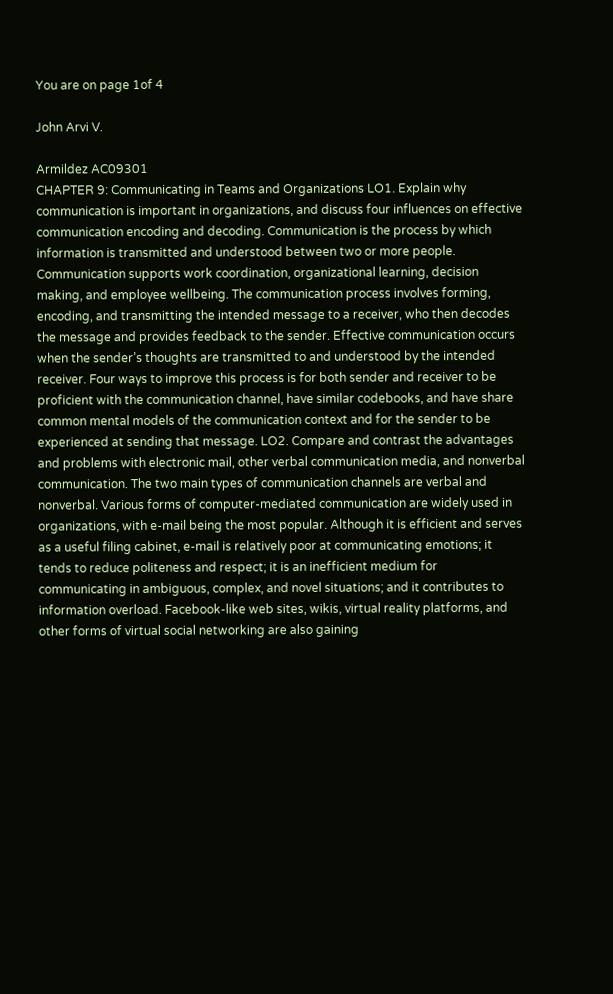You are on page 1of 4

John Arvi V.

Armildez AC09301
CHAPTER 9: Communicating in Teams and Organizations LO1. Explain why communication is important in organizations, and discuss four influences on effective communication encoding and decoding. Communication is the process by which information is transmitted and understood between two or more people. Communication supports work coordination, organizational learning, decision making, and employee wellbeing. The communication process involves forming, encoding, and transmitting the intended message to a receiver, who then decodes the message and provides feedback to the sender. Effective communication occurs when the sender’s thoughts are transmitted to and understood by the intended receiver. Four ways to improve this process is for both sender and receiver to be proficient with the communication channel, have similar codebooks, and have share common mental models of the communication context and for the sender to be experienced at sending that message. LO2. Compare and contrast the advantages and problems with electronic mail, other verbal communication media, and nonverbal communication. The two main types of communication channels are verbal and nonverbal. Various forms of computer-mediated communication are widely used in organizations, with e-mail being the most popular. Although it is efficient and serves as a useful filing cabinet, e-mail is relatively poor at communicating emotions; it tends to reduce politeness and respect; it is an inefficient medium for communicating in ambiguous, complex, and novel situations; and it contributes to information overload. Facebook-like web sites, wikis, virtual reality platforms, and other forms of virtual social networking are also gaining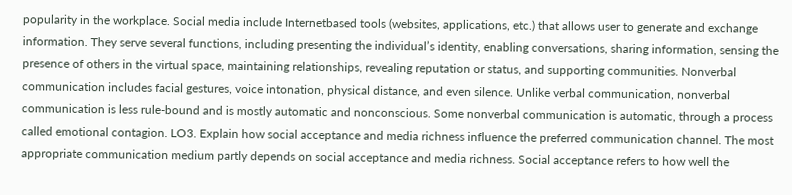popularity in the workplace. Social media include Internetbased tools (websites, applications, etc.) that allows user to generate and exchange information. They serve several functions, including presenting the individual’s identity, enabling conversations, sharing information, sensing the presence of others in the virtual space, maintaining relationships, revealing reputation or status, and supporting communities. Nonverbal communication includes facial gestures, voice intonation, physical distance, and even silence. Unlike verbal communication, nonverbal communication is less rule-bound and is mostly automatic and nonconscious. Some nonverbal communication is automatic, through a process called emotional contagion. LO3. Explain how social acceptance and media richness influence the preferred communication channel. The most appropriate communication medium partly depends on social acceptance and media richness. Social acceptance refers to how well the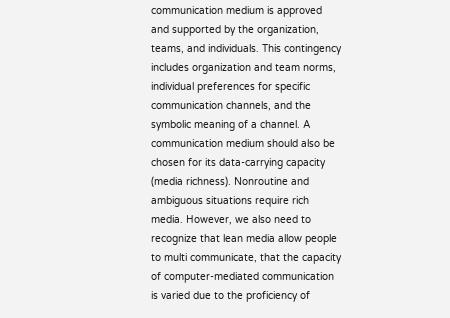communication medium is approved and supported by the organization, teams, and individuals. This contingency includes organization and team norms, individual preferences for specific communication channels, and the symbolic meaning of a channel. A communication medium should also be chosen for its data-carrying capacity (media richness). Nonroutine and ambiguous situations require rich media. However, we also need to recognize that lean media allow people to multi communicate, that the capacity of computer-mediated communication is varied due to the proficiency of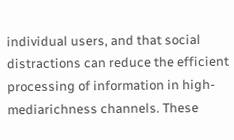individual users, and that social distractions can reduce the efficient processing of information in high-mediarichness channels. These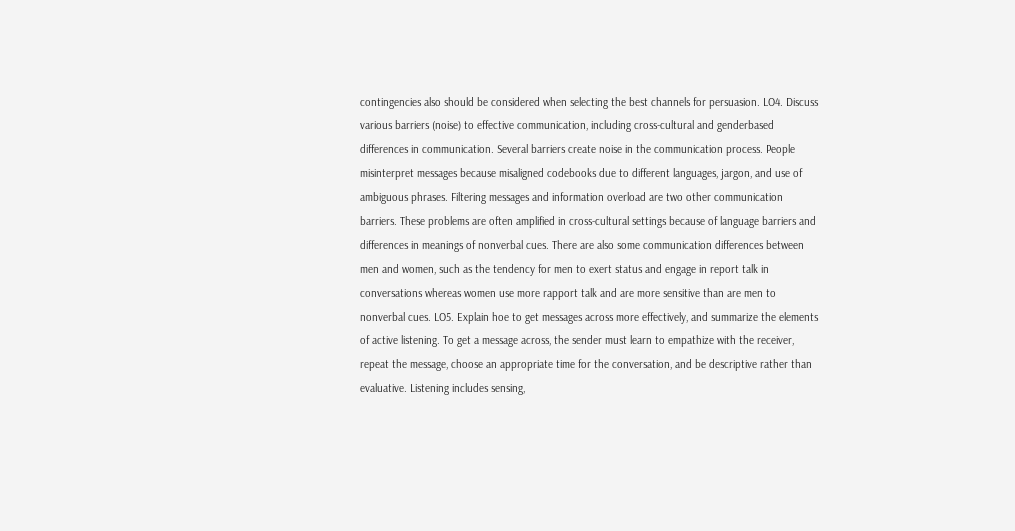contingencies also should be considered when selecting the best channels for persuasion. LO4. Discuss various barriers (noise) to effective communication, including cross-cultural and genderbased differences in communication. Several barriers create noise in the communication process. People misinterpret messages because misaligned codebooks due to different languages, jargon, and use of ambiguous phrases. Filtering messages and information overload are two other communication barriers. These problems are often amplified in cross-cultural settings because of language barriers and differences in meanings of nonverbal cues. There are also some communication differences between men and women, such as the tendency for men to exert status and engage in report talk in conversations whereas women use more rapport talk and are more sensitive than are men to nonverbal cues. LO5. Explain hoe to get messages across more effectively, and summarize the elements of active listening. To get a message across, the sender must learn to empathize with the receiver, repeat the message, choose an appropriate time for the conversation, and be descriptive rather than evaluative. Listening includes sensing,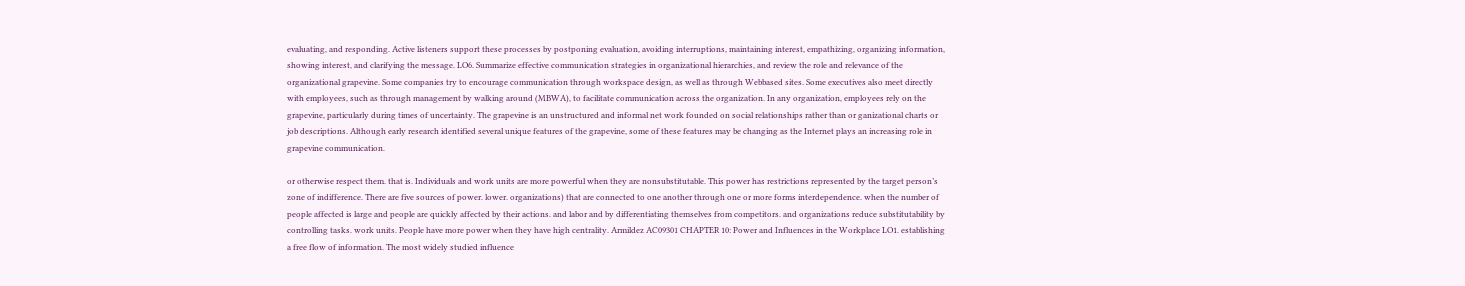evaluating, and responding. Active listeners support these processes by postponing evaluation, avoiding interruptions, maintaining interest, empathizing, organizing information, showing interest, and clarifying the message. LO6. Summarize effective communication strategies in organizational hierarchies, and review the role and relevance of the organizational grapevine. Some companies try to encourage communication through workspace design, as well as through Webbased sites. Some executives also meet directly with employees, such as through management by walking around (MBWA), to facilitate communication across the organization. In any organization, employees rely on the grapevine, particularly during times of uncertainty. The grapevine is an unstructured and informal net work founded on social relationships rather than or ganizational charts or job descriptions. Although early research identified several unique features of the grapevine, some of these features may be changing as the Internet plays an increasing role in grapevine communication.

or otherwise respect them. that is. Individuals and work units are more powerful when they are nonsubstitutable. This power has restrictions represented by the target person’s zone of indifference. There are five sources of power. lower. organizations) that are connected to one another through one or more forms interdependence. when the number of people affected is large and people are quickly affected by their actions. and labor and by differentiating themselves from competitors. and organizations reduce substitutability by controlling tasks. work units. People have more power when they have high centrality. Armildez AC09301 CHAPTER 10: Power and Influences in the Workplace LO1. establishing a free flow of information. The most widely studied influence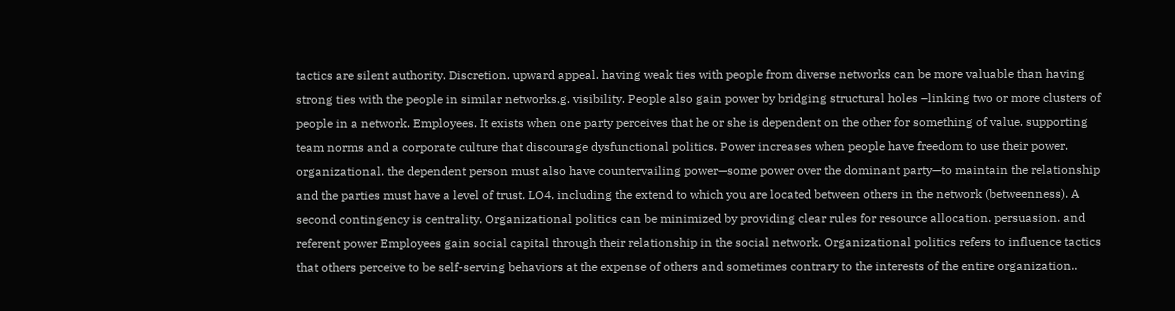tactics are silent authority. Discretion. upward appeal. having weak ties with people from diverse networks can be more valuable than having strong ties with the people in similar networks.g. visibility. People also gain power by bridging structural holes –linking two or more clusters of people in a network. Employees. It exists when one party perceives that he or she is dependent on the other for something of value. supporting team norms and a corporate culture that discourage dysfunctional politics. Power increases when people have freedom to use their power. organizational. the dependent person must also have countervailing power—some power over the dominant party—to maintain the relationship and the parties must have a level of trust. LO4. including the extend to which you are located between others in the network (betweenness). A second contingency is centrality. Organizational politics can be minimized by providing clear rules for resource allocation. persuasion. and referent power Employees gain social capital through their relationship in the social network. Organizational politics refers to influence tactics that others perceive to be self-serving behaviors at the expense of others and sometimes contrary to the interests of the entire organization..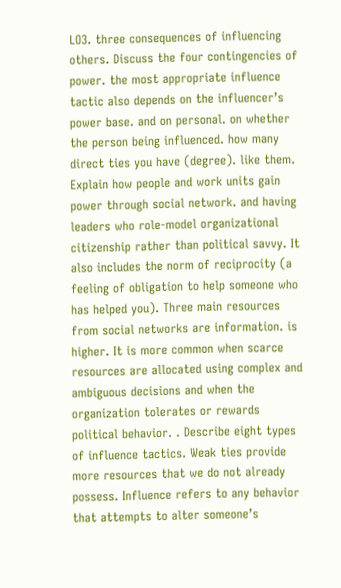LO3. three consequences of influencing others. Discuss the four contingencies of power. the most appropriate influence tactic also depends on the influencer’s power base. and on personal. on whether the person being influenced. how many direct ties you have (degree). like them. Explain how people and work units gain power through social network. and having leaders who role-model organizational citizenship rather than political savvy. It also includes the norm of reciprocity (a feeling of obligation to help someone who has helped you). Three main resources from social networks are information. is higher. It is more common when scarce resources are allocated using complex and ambiguous decisions and when the organization tolerates or rewards political behavior. . Describe eight types of influence tactics. Weak ties provide more resources that we do not already possess. Influence refers to any behavior that attempts to alter someone’s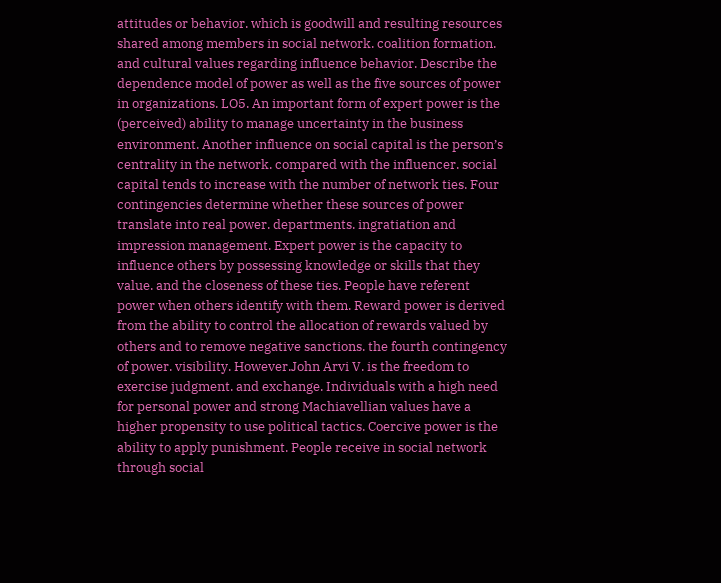attitudes or behavior. which is goodwill and resulting resources shared among members in social network. coalition formation. and cultural values regarding influence behavior. Describe the dependence model of power as well as the five sources of power in organizations. LO5. An important form of expert power is the (perceived) ability to manage uncertainty in the business environment. Another influence on social capital is the person’s centrality in the network. compared with the influencer. social capital tends to increase with the number of network ties. Four contingencies determine whether these sources of power translate into real power. departments. ingratiation and impression management. Expert power is the capacity to influence others by possessing knowledge or skills that they value. and the closeness of these ties. People have referent power when others identify with them. Reward power is derived from the ability to control the allocation of rewards valued by others and to remove negative sanctions. the fourth contingency of power. visibility. However.John Arvi V. is the freedom to exercise judgment. and exchange. Individuals with a high need for personal power and strong Machiavellian values have a higher propensity to use political tactics. Coercive power is the ability to apply punishment. People receive in social network through social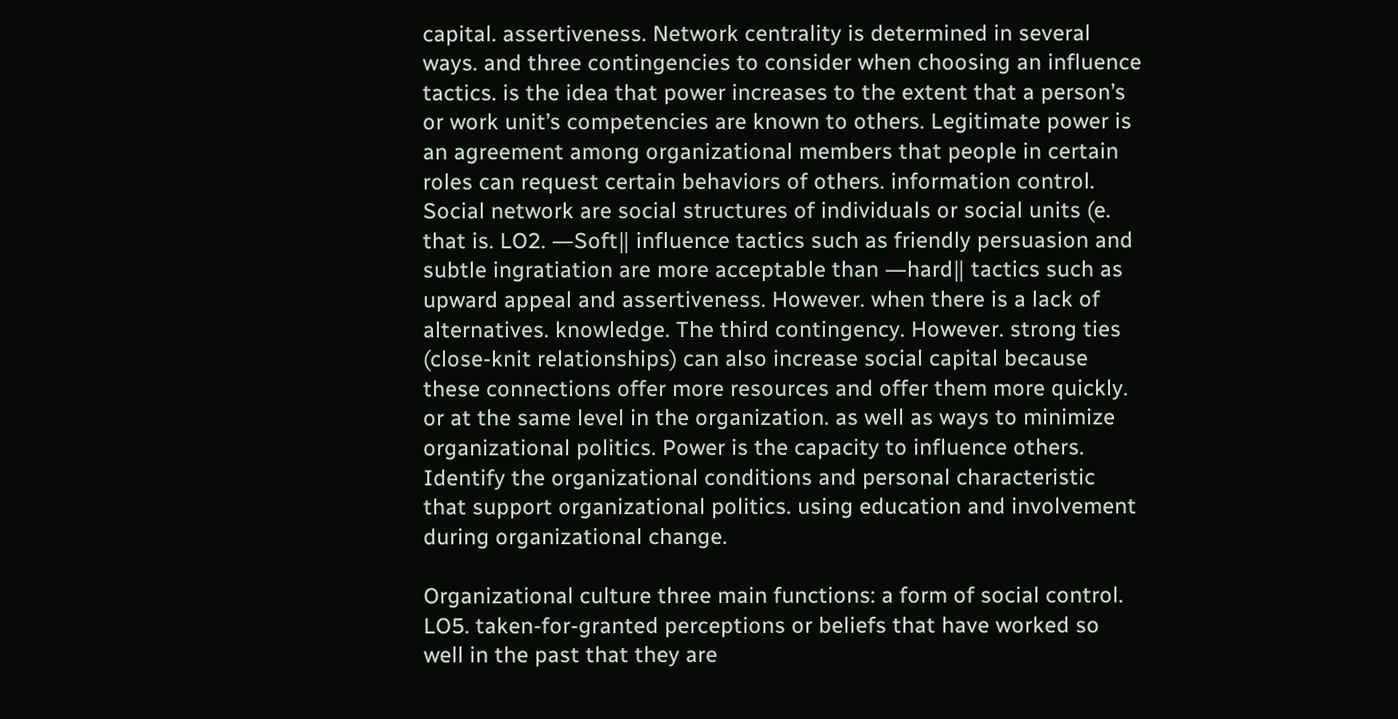capital. assertiveness. Network centrality is determined in several ways. and three contingencies to consider when choosing an influence tactics. is the idea that power increases to the extent that a person’s or work unit’s competencies are known to others. Legitimate power is an agreement among organizational members that people in certain roles can request certain behaviors of others. information control. Social network are social structures of individuals or social units (e. that is. LO2. ―Soft‖ influence tactics such as friendly persuasion and subtle ingratiation are more acceptable than ―hard‖ tactics such as upward appeal and assertiveness. However. when there is a lack of alternatives. knowledge. The third contingency. However. strong ties (close-knit relationships) can also increase social capital because these connections offer more resources and offer them more quickly. or at the same level in the organization. as well as ways to minimize organizational politics. Power is the capacity to influence others. Identify the organizational conditions and personal characteristic that support organizational politics. using education and involvement during organizational change.

Organizational culture three main functions: a form of social control. LO5. taken-for-granted perceptions or beliefs that have worked so well in the past that they are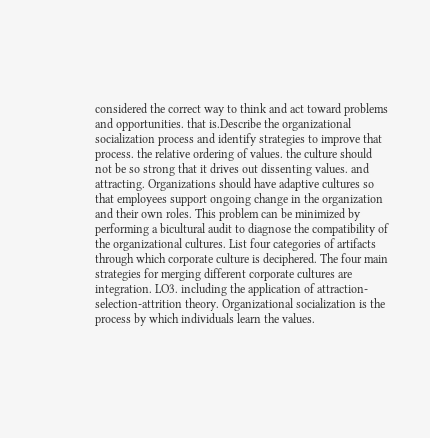considered the correct way to think and act toward problems and opportunities. that is.Describe the organizational socialization process and identify strategies to improve that process. the relative ordering of values. the culture should not be so strong that it drives out dissenting values. and attracting. Organizations should have adaptive cultures so that employees support ongoing change in the organization and their own roles. This problem can be minimized by performing a bicultural audit to diagnose the compatibility of the organizational cultures. List four categories of artifacts through which corporate culture is deciphered. The four main strategies for merging different corporate cultures are integration. LO3. including the application of attraction-selection-attrition theory. Organizational socialization is the process by which individuals learn the values.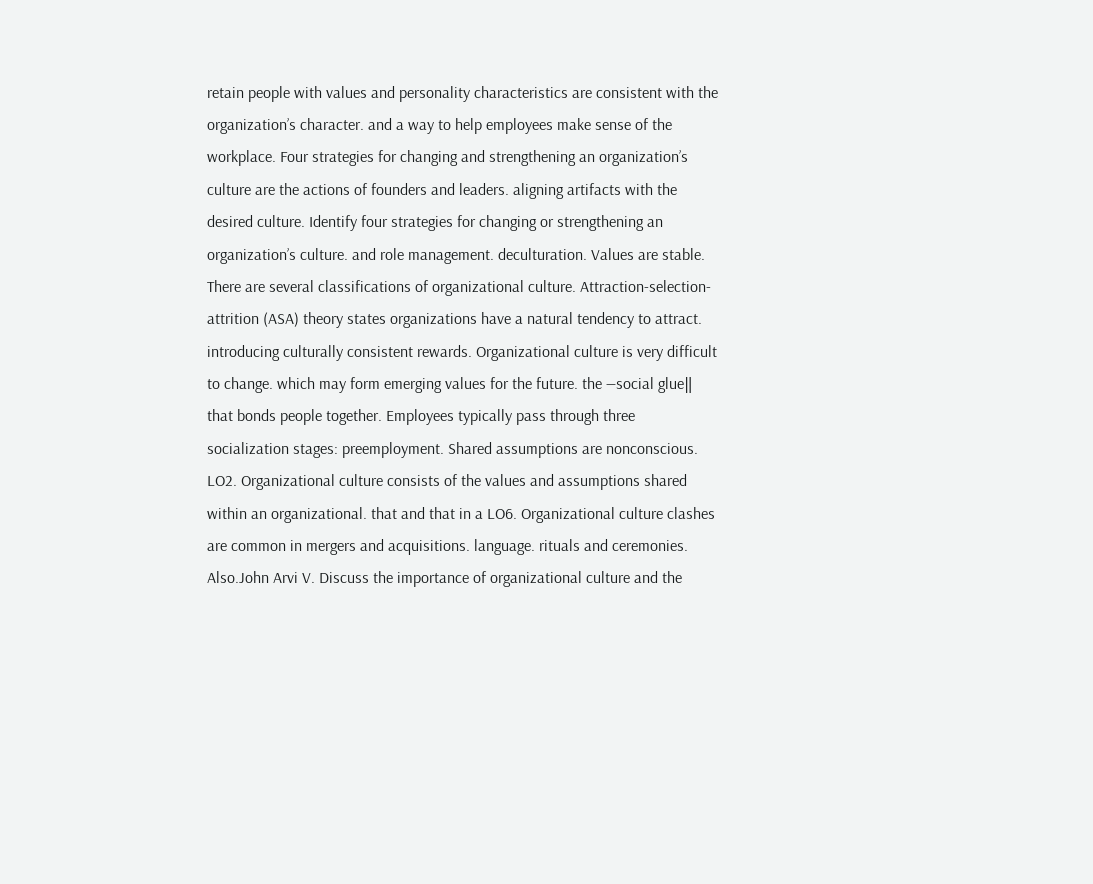retain people with values and personality characteristics are consistent with the organization’s character. and a way to help employees make sense of the workplace. Four strategies for changing and strengthening an organization’s culture are the actions of founders and leaders. aligning artifacts with the desired culture. Identify four strategies for changing or strengthening an organization’s culture. and role management. deculturation. Values are stable. There are several classifications of organizational culture. Attraction-selection-attrition (ASA) theory states organizations have a natural tendency to attract. introducing culturally consistent rewards. Organizational culture is very difficult to change. which may form emerging values for the future. the ―social glue‖ that bonds people together. Employees typically pass through three socialization stages: preemployment. Shared assumptions are nonconscious. LO2. Organizational culture consists of the values and assumptions shared within an organizational. that and that in a LO6. Organizational culture clashes are common in mergers and acquisitions. language. rituals and ceremonies. Also.John Arvi V. Discuss the importance of organizational culture and the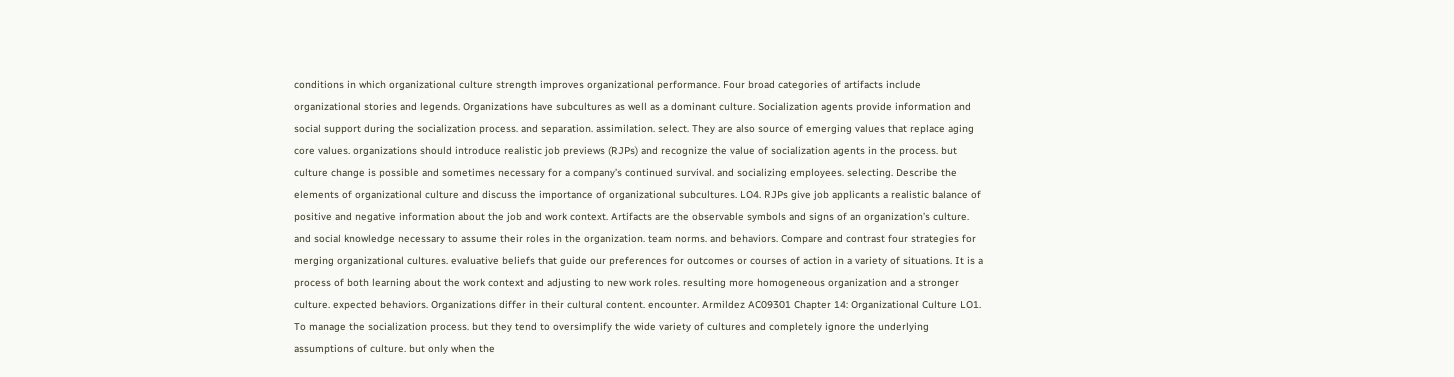conditions in which organizational culture strength improves organizational performance. Four broad categories of artifacts include organizational stories and legends. Organizations have subcultures as well as a dominant culture. Socialization agents provide information and social support during the socialization process. and separation. assimilation. select. They are also source of emerging values that replace aging core values. organizations should introduce realistic job previews (RJPs) and recognize the value of socialization agents in the process. but culture change is possible and sometimes necessary for a company’s continued survival. and socializing employees. selecting. Describe the elements of organizational culture and discuss the importance of organizational subcultures. LO4. RJPs give job applicants a realistic balance of positive and negative information about the job and work context. Artifacts are the observable symbols and signs of an organization’s culture. and social knowledge necessary to assume their roles in the organization. team norms. and behaviors. Compare and contrast four strategies for merging organizational cultures. evaluative beliefs that guide our preferences for outcomes or courses of action in a variety of situations. It is a process of both learning about the work context and adjusting to new work roles. resulting more homogeneous organization and a stronger culture. expected behaviors. Organizations differ in their cultural content. encounter. Armildez AC09301 Chapter 14: Organizational Culture LO1. To manage the socialization process. but they tend to oversimplify the wide variety of cultures and completely ignore the underlying assumptions of culture. but only when the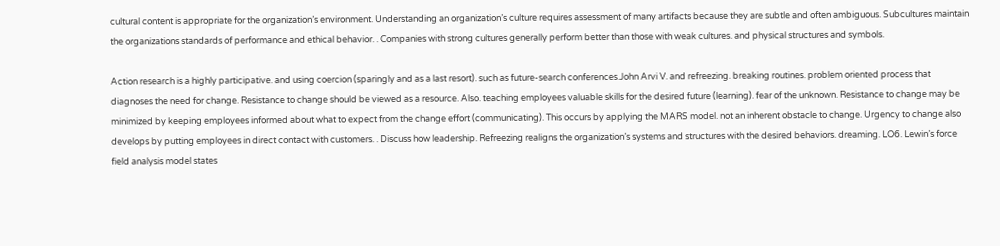cultural content is appropriate for the organization’s environment. Understanding an organization’s culture requires assessment of many artifacts because they are subtle and often ambiguous. Subcultures maintain the organizations standards of performance and ethical behavior. . Companies with strong cultures generally perform better than those with weak cultures. and physical structures and symbols.

Action research is a highly participative. and using coercion (sparingly and as a last resort). such as future-search conferences.John Arvi V. and refreezing. breaking routines. problem oriented process that diagnoses the need for change. Resistance to change should be viewed as a resource. Also. teaching employees valuable skills for the desired future (learning). fear of the unknown. Resistance to change may be minimized by keeping employees informed about what to expect from the change effort (communicating). This occurs by applying the MARS model. not an inherent obstacle to change. Urgency to change also develops by putting employees in direct contact with customers. . Discuss how leadership. Refreezing realigns the organization’s systems and structures with the desired behaviors. dreaming. LO6. Lewin’s force field analysis model states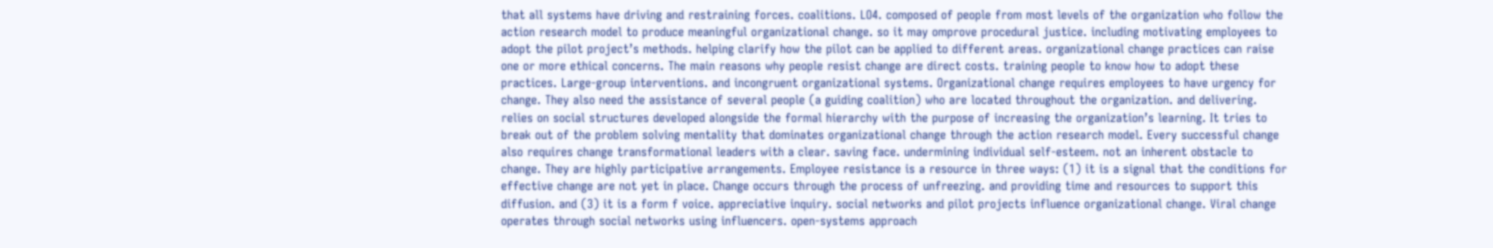that all systems have driving and restraining forces. coalitions. LO4. composed of people from most levels of the organization who follow the action research model to produce meaningful organizational change. so it may omprove procedural justice. including motivating employees to adopt the pilot project’s methods. helping clarify how the pilot can be applied to different areas. organizational change practices can raise one or more ethical concerns. The main reasons why people resist change are direct costs. training people to know how to adopt these practices. Large-group interventions. and incongruent organizational systems. Organizational change requires employees to have urgency for change. They also need the assistance of several people (a guiding coalition) who are located throughout the organization. and delivering. relies on social structures developed alongside the formal hierarchy with the purpose of increasing the organization’s learning. It tries to break out of the problem solving mentality that dominates organizational change through the action research model. Every successful change also requires change transformational leaders with a clear. saving face. undermining individual self-esteem. not an inherent obstacle to change. They are highly participative arrangements. Employee resistance is a resource in three ways: (1) it is a signal that the conditions for effective change are not yet in place. Change occurs through the process of unfreezing. and providing time and resources to support this diffusion. and (3) it is a form f voice. appreciative inquiry. social networks and pilot projects influence organizational change. Viral change operates through social networks using influencers. open-systems approach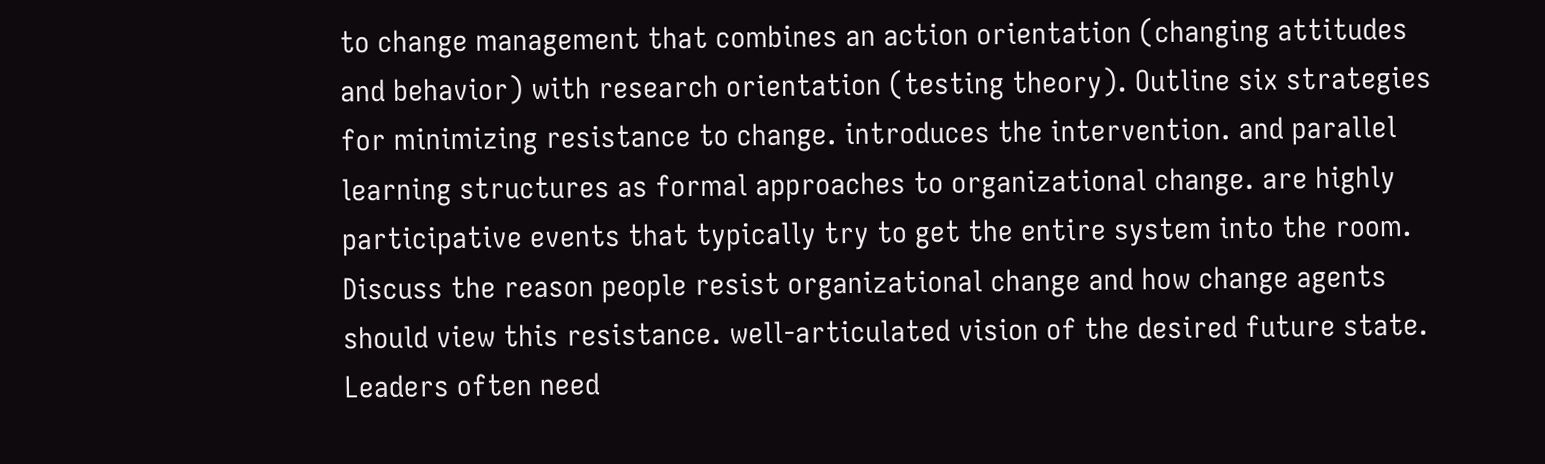to change management that combines an action orientation (changing attitudes and behavior) with research orientation (testing theory). Outline six strategies for minimizing resistance to change. introduces the intervention. and parallel learning structures as formal approaches to organizational change. are highly participative events that typically try to get the entire system into the room. Discuss the reason people resist organizational change and how change agents should view this resistance. well-articulated vision of the desired future state. Leaders often need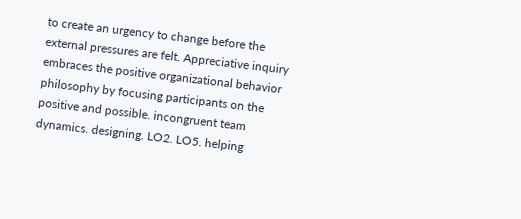to create an urgency to change before the external pressures are felt. Appreciative inquiry embraces the positive organizational behavior philosophy by focusing participants on the positive and possible. incongruent team dynamics. designing. LO2. LO5. helping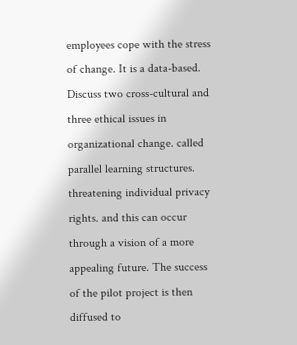employees cope with the stress of change. It is a data-based. Discuss two cross-cultural and three ethical issues in organizational change. called parallel learning structures. threatening individual privacy rights. and this can occur through a vision of a more appealing future. The success of the pilot project is then diffused to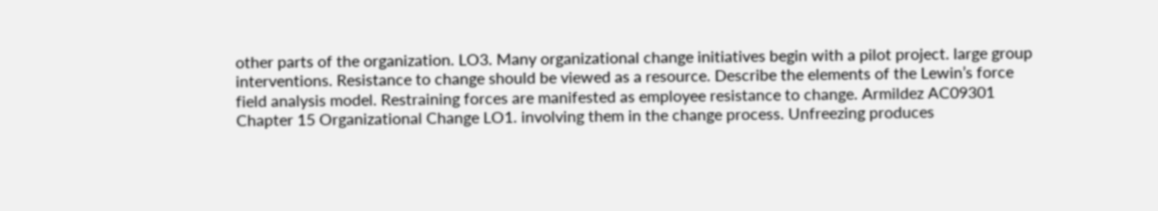other parts of the organization. LO3. Many organizational change initiatives begin with a pilot project. large group interventions. Resistance to change should be viewed as a resource. Describe the elements of the Lewin’s force field analysis model. Restraining forces are manifested as employee resistance to change. Armildez AC09301 Chapter 15 Organizational Change LO1. involving them in the change process. Unfreezing produces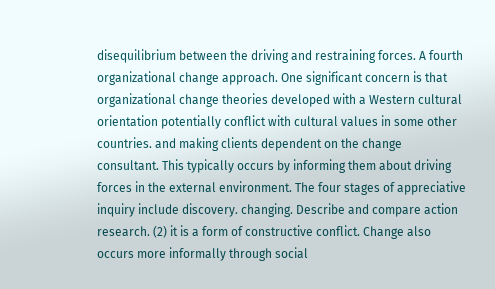disequilibrium between the driving and restraining forces. A fourth organizational change approach. One significant concern is that organizational change theories developed with a Western cultural orientation potentially conflict with cultural values in some other countries. and making clients dependent on the change consultant. This typically occurs by informing them about driving forces in the external environment. The four stages of appreciative inquiry include discovery. changing. Describe and compare action research. (2) it is a form of constructive conflict. Change also occurs more informally through social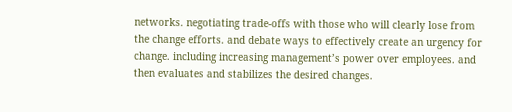networks. negotiating trade-offs with those who will clearly lose from the change efforts. and debate ways to effectively create an urgency for change. including increasing management’s power over employees. and then evaluates and stabilizes the desired changes.